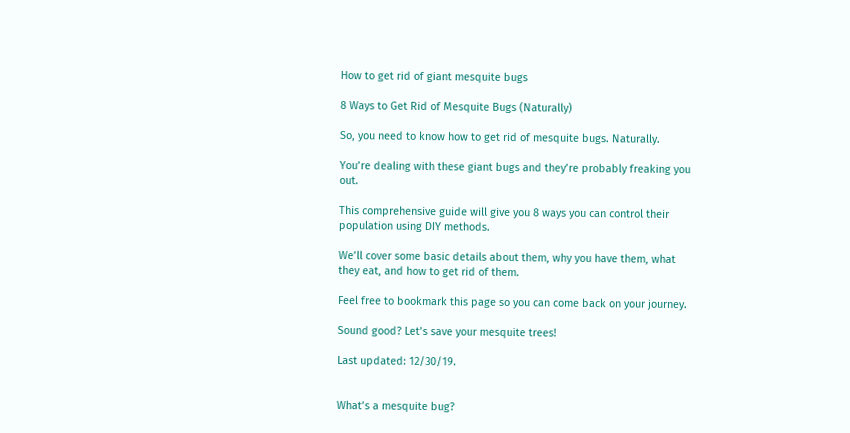How to get rid of giant mesquite bugs

8 Ways to Get Rid of Mesquite Bugs (Naturally)

So, you need to know how to get rid of mesquite bugs. Naturally.

You’re dealing with these giant bugs and they’re probably freaking you out.

This comprehensive guide will give you 8 ways you can control their population using DIY methods.

We’ll cover some basic details about them, why you have them, what they eat, and how to get rid of them.

Feel free to bookmark this page so you can come back on your journey.

Sound good? Let’s save your mesquite trees!

Last updated: 12/30/19.


What’s a mesquite bug?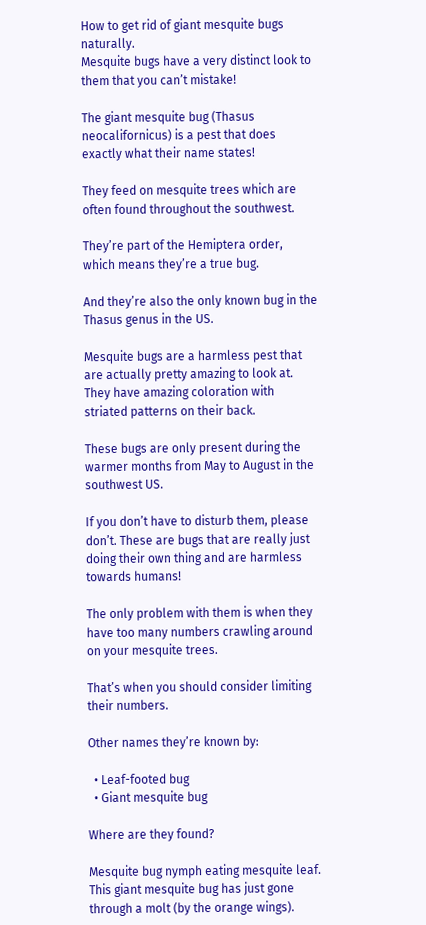How to get rid of giant mesquite bugs naturally.
Mesquite bugs have a very distinct look to them that you can’t mistake!

The giant mesquite bug (Thasus neocalifornicus) is a pest that does exactly what their name states!

They feed on mesquite trees which are often found throughout the southwest.

They’re part of the Hemiptera order, which means they’re a true bug.

And they’re also the only known bug in the Thasus genus in the US.

Mesquite bugs are a harmless pest that are actually pretty amazing to look at. They have amazing coloration with striated patterns on their back.

These bugs are only present during the warmer months from May to August in the southwest US.

If you don’t have to disturb them, please don’t. These are bugs that are really just doing their own thing and are harmless towards humans!

The only problem with them is when they have too many numbers crawling around on your mesquite trees.

That’s when you should consider limiting their numbers.

Other names they’re known by:

  • Leaf-footed bug
  • Giant mesquite bug

Where are they found?

Mesquite bug nymph eating mesquite leaf.
This giant mesquite bug has just gone through a molt (by the orange wings).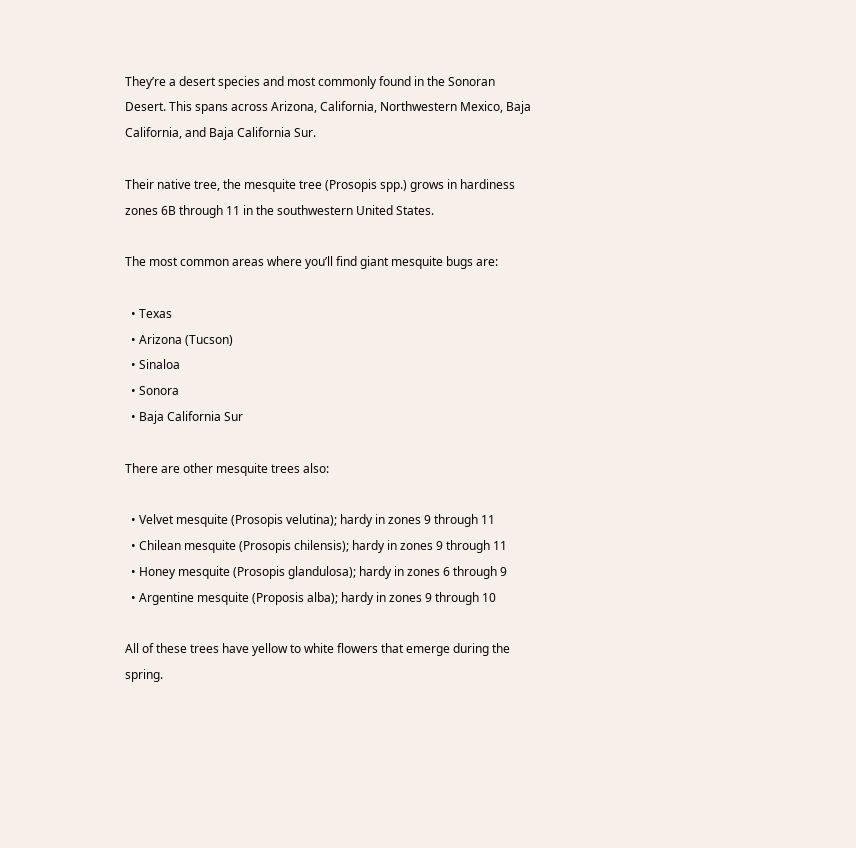They’re a desert species and most commonly found in the Sonoran Desert. This spans across Arizona, California, Northwestern Mexico, Baja California, and Baja California Sur.

Their native tree, the mesquite tree (Prosopis spp.) grows in hardiness zones 6B through 11 in the southwestern United States.

The most common areas where you’ll find giant mesquite bugs are:

  • Texas
  • Arizona (Tucson)
  • Sinaloa
  • Sonora
  • Baja California Sur

There are other mesquite trees also:

  • Velvet mesquite (Prosopis velutina); hardy in zones 9 through 11
  • Chilean mesquite (Prosopis chilensis); hardy in zones 9 through 11
  • Honey mesquite (Prosopis glandulosa); hardy in zones 6 through 9
  • Argentine mesquite (Proposis alba); hardy in zones 9 through 10

All of these trees have yellow to white flowers that emerge during the spring.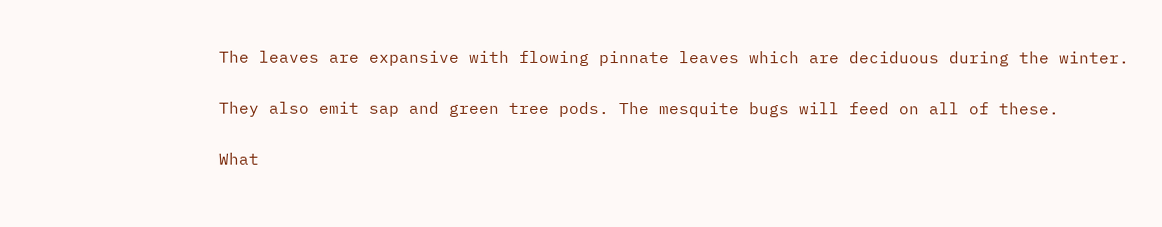The leaves are expansive with flowing pinnate leaves which are deciduous during the winter.

They also emit sap and green tree pods. The mesquite bugs will feed on all of these.

What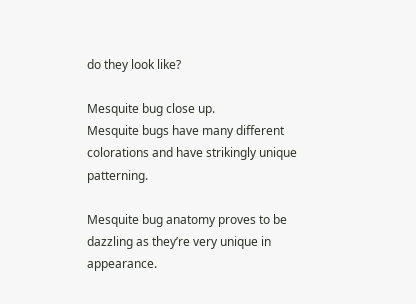do they look like?

Mesquite bug close up.
Mesquite bugs have many different colorations and have strikingly unique patterning.

Mesquite bug anatomy proves to be dazzling as they’re very unique in appearance.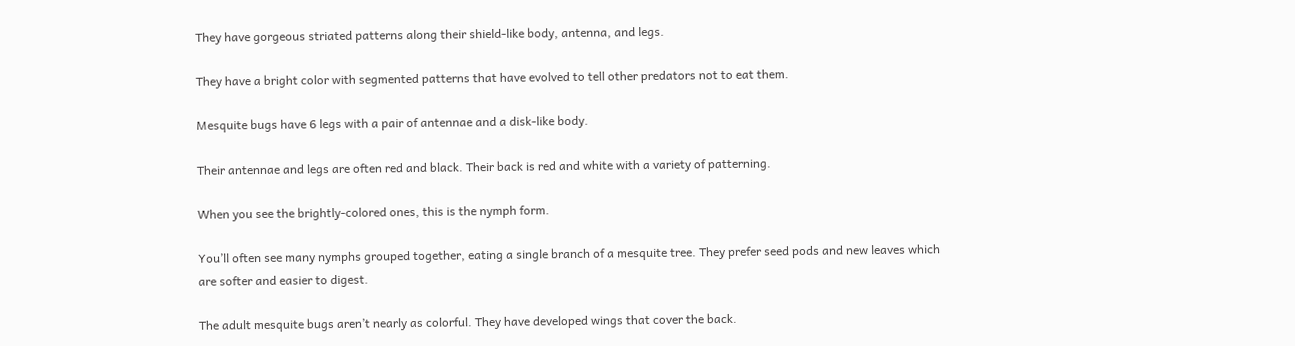They have gorgeous striated patterns along their shield-like body, antenna, and legs.

They have a bright color with segmented patterns that have evolved to tell other predators not to eat them.

Mesquite bugs have 6 legs with a pair of antennae and a disk-like body.

Their antennae and legs are often red and black. Their back is red and white with a variety of patterning.

When you see the brightly-colored ones, this is the nymph form.

You’ll often see many nymphs grouped together, eating a single branch of a mesquite tree. They prefer seed pods and new leaves which are softer and easier to digest.

The adult mesquite bugs aren’t nearly as colorful. They have developed wings that cover the back.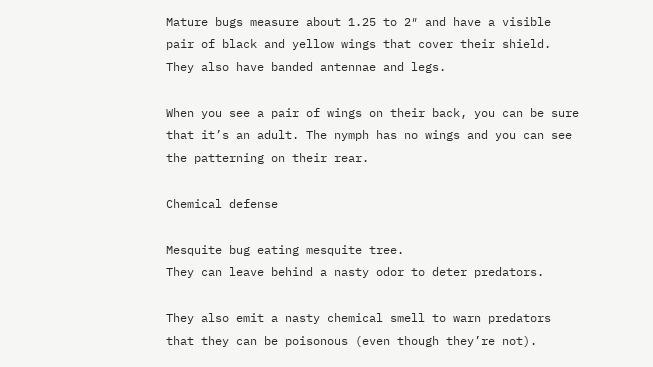Mature bugs measure about 1.25 to 2″ and have a visible pair of black and yellow wings that cover their shield. They also have banded antennae and legs.

When you see a pair of wings on their back, you can be sure that it’s an adult. The nymph has no wings and you can see the patterning on their rear.

Chemical defense

Mesquite bug eating mesquite tree.
They can leave behind a nasty odor to deter predators.

They also emit a nasty chemical smell to warn predators that they can be poisonous (even though they’re not).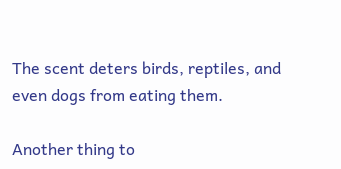The scent deters birds, reptiles, and even dogs from eating them.

Another thing to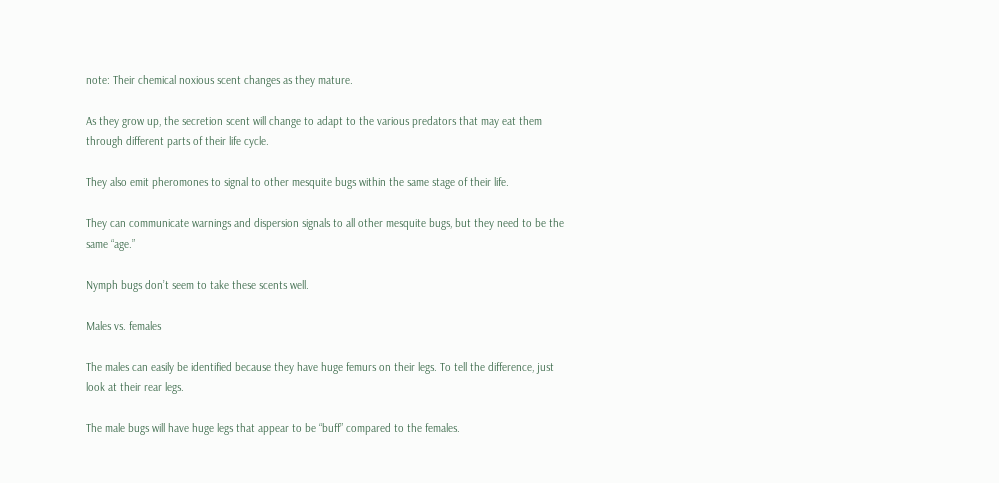note: Their chemical noxious scent changes as they mature.

As they grow up, the secretion scent will change to adapt to the various predators that may eat them through different parts of their life cycle.

They also emit pheromones to signal to other mesquite bugs within the same stage of their life.

They can communicate warnings and dispersion signals to all other mesquite bugs, but they need to be the same “age.”

Nymph bugs don’t seem to take these scents well.

Males vs. females

The males can easily be identified because they have huge femurs on their legs. To tell the difference, just look at their rear legs.

The male bugs will have huge legs that appear to be “buff” compared to the females.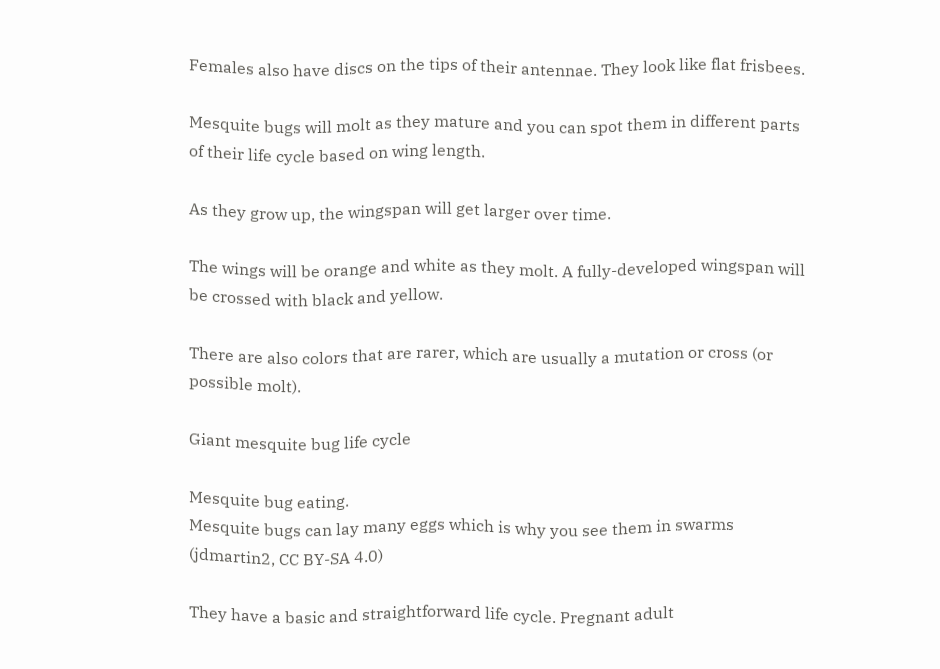Females also have discs on the tips of their antennae. They look like flat frisbees.

Mesquite bugs will molt as they mature and you can spot them in different parts of their life cycle based on wing length.

As they grow up, the wingspan will get larger over time.

The wings will be orange and white as they molt. A fully-developed wingspan will be crossed with black and yellow.

There are also colors that are rarer, which are usually a mutation or cross (or possible molt).

Giant mesquite bug life cycle

Mesquite bug eating.
Mesquite bugs can lay many eggs which is why you see them in swarms (jdmartin2, CC BY-SA 4.0)

They have a basic and straightforward life cycle. Pregnant adult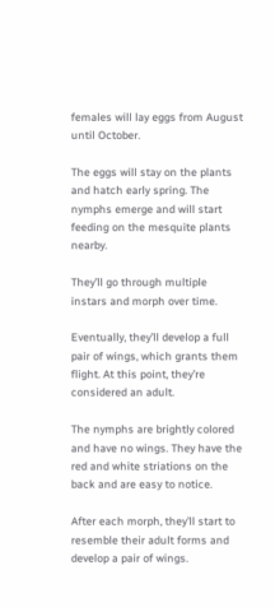females will lay eggs from August until October.

The eggs will stay on the plants and hatch early spring. The nymphs emerge and will start feeding on the mesquite plants nearby.

They’ll go through multiple instars and morph over time.

Eventually, they’ll develop a full pair of wings, which grants them flight. At this point, they’re considered an adult.

The nymphs are brightly colored and have no wings. They have the red and white striations on the back and are easy to notice.

After each morph, they’ll start to resemble their adult forms and develop a pair of wings.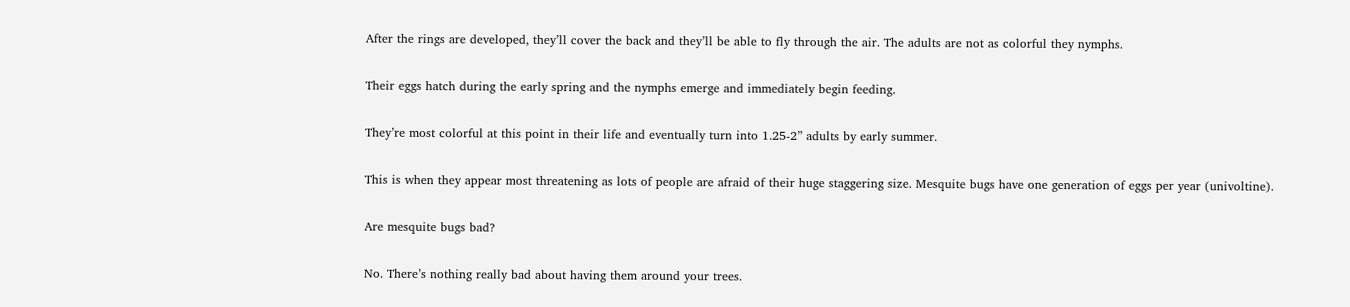After the rings are developed, they’ll cover the back and they’ll be able to fly through the air. The adults are not as colorful they nymphs.

Their eggs hatch during the early spring and the nymphs emerge and immediately begin feeding.

They’re most colorful at this point in their life and eventually turn into 1.25-2” adults by early summer.

This is when they appear most threatening as lots of people are afraid of their huge staggering size. Mesquite bugs have one generation of eggs per year (univoltine).

Are mesquite bugs bad?

No. There’s nothing really bad about having them around your trees.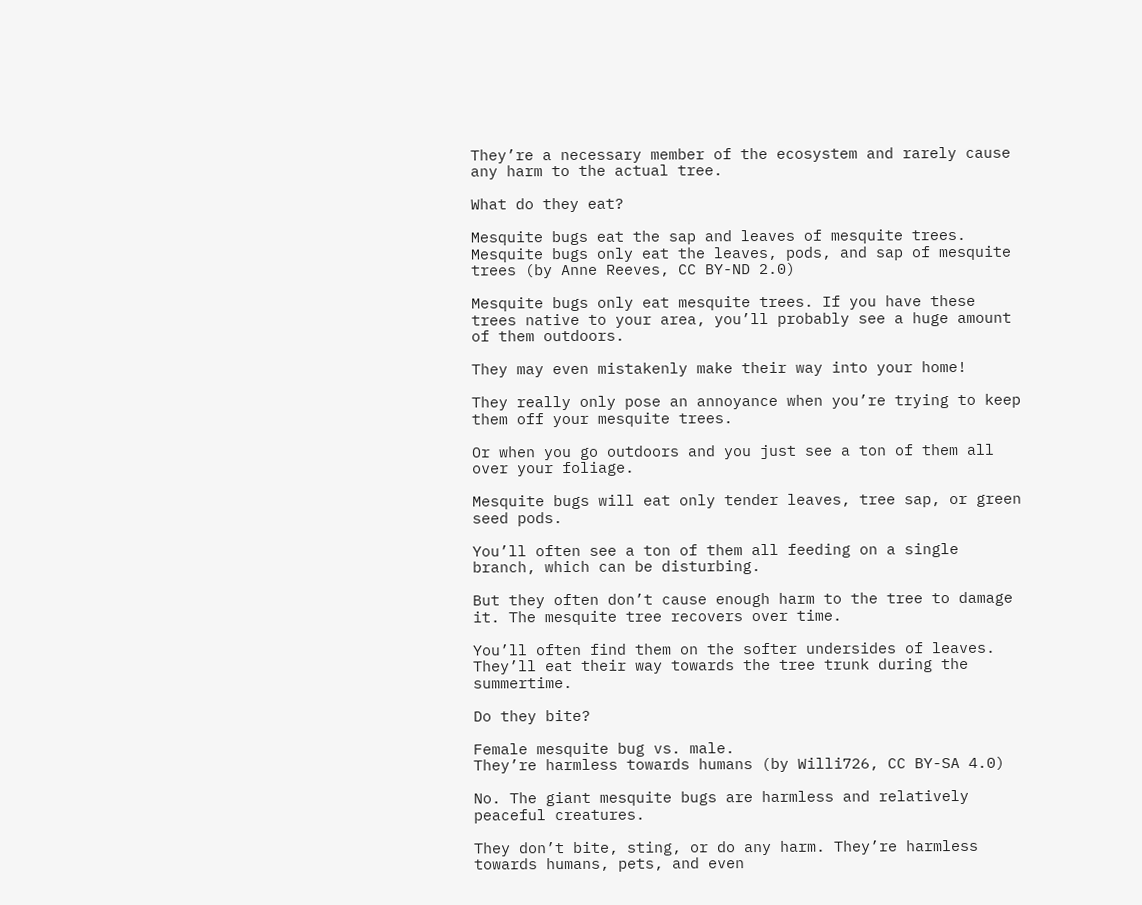They’re a necessary member of the ecosystem and rarely cause any harm to the actual tree.

What do they eat?

Mesquite bugs eat the sap and leaves of mesquite trees.
Mesquite bugs only eat the leaves, pods, and sap of mesquite trees (by Anne Reeves, CC BY-ND 2.0)

Mesquite bugs only eat mesquite trees. If you have these trees native to your area, you’ll probably see a huge amount of them outdoors.

They may even mistakenly make their way into your home!

They really only pose an annoyance when you’re trying to keep them off your mesquite trees.

Or when you go outdoors and you just see a ton of them all over your foliage.

Mesquite bugs will eat only tender leaves, tree sap, or green seed pods.

You’ll often see a ton of them all feeding on a single branch, which can be disturbing.

But they often don’t cause enough harm to the tree to damage it. The mesquite tree recovers over time.

You’ll often find them on the softer undersides of leaves. They’ll eat their way towards the tree trunk during the summertime.

Do they bite?

Female mesquite bug vs. male.
They’re harmless towards humans (by Willi726, CC BY-SA 4.0)

No. The giant mesquite bugs are harmless and relatively peaceful creatures.

They don’t bite, sting, or do any harm. They’re harmless towards humans, pets, and even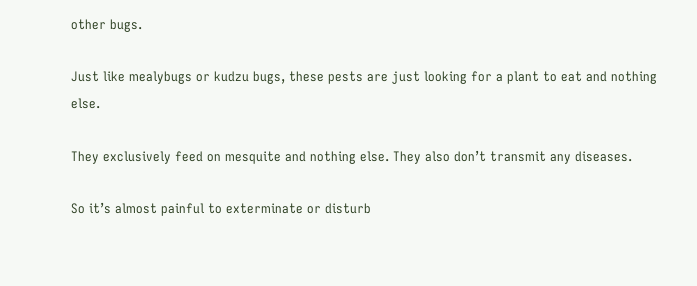other bugs.

Just like mealybugs or kudzu bugs, these pests are just looking for a plant to eat and nothing else.

They exclusively feed on mesquite and nothing else. They also don’t transmit any diseases.

So it’s almost painful to exterminate or disturb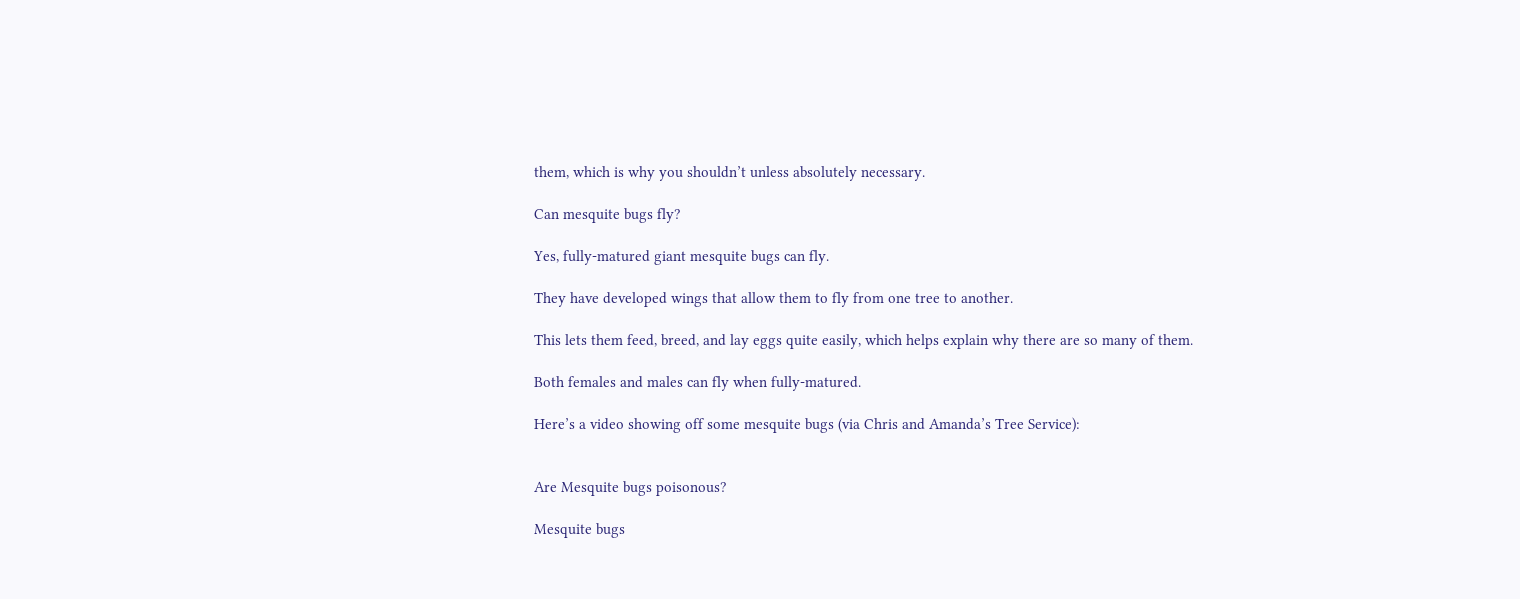them, which is why you shouldn’t unless absolutely necessary.

Can mesquite bugs fly?

Yes, fully-matured giant mesquite bugs can fly.

They have developed wings that allow them to fly from one tree to another.

This lets them feed, breed, and lay eggs quite easily, which helps explain why there are so many of them.

Both females and males can fly when fully-matured.

Here’s a video showing off some mesquite bugs (via Chris and Amanda’s Tree Service):


Are Mesquite bugs poisonous?

Mesquite bugs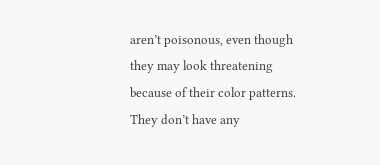aren’t poisonous, even though they may look threatening because of their color patterns. They don’t have any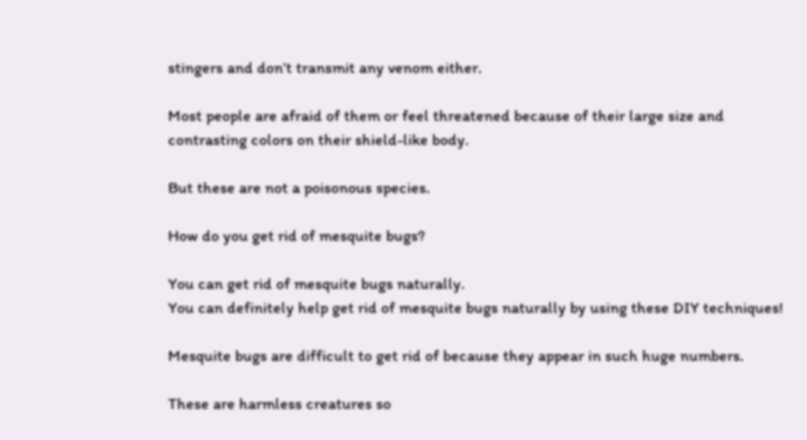stingers and don’t transmit any venom either.

Most people are afraid of them or feel threatened because of their large size and contrasting colors on their shield-like body.

But these are not a poisonous species.

How do you get rid of mesquite bugs?

You can get rid of mesquite bugs naturally.
You can definitely help get rid of mesquite bugs naturally by using these DIY techniques!

Mesquite bugs are difficult to get rid of because they appear in such huge numbers.

These are harmless creatures so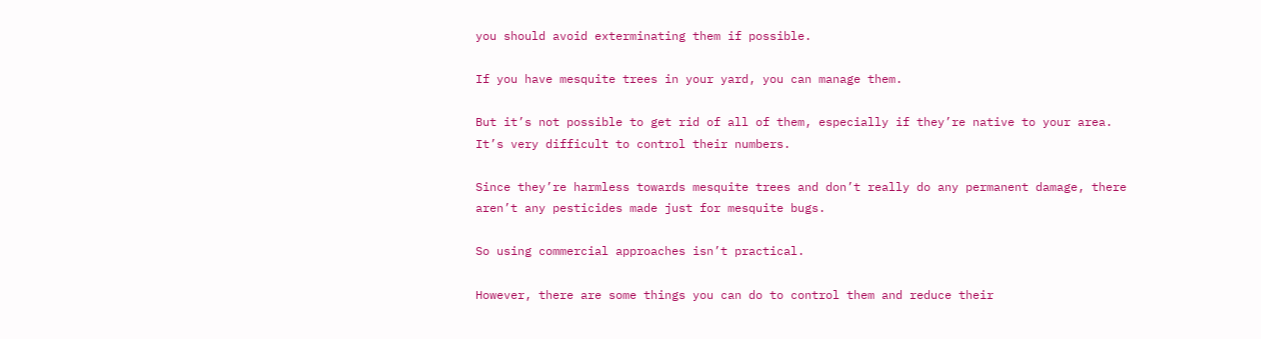you should avoid exterminating them if possible.

If you have mesquite trees in your yard, you can manage them.

But it’s not possible to get rid of all of them, especially if they’re native to your area. It’s very difficult to control their numbers.

Since they’re harmless towards mesquite trees and don’t really do any permanent damage, there aren’t any pesticides made just for mesquite bugs.

So using commercial approaches isn’t practical.

However, there are some things you can do to control them and reduce their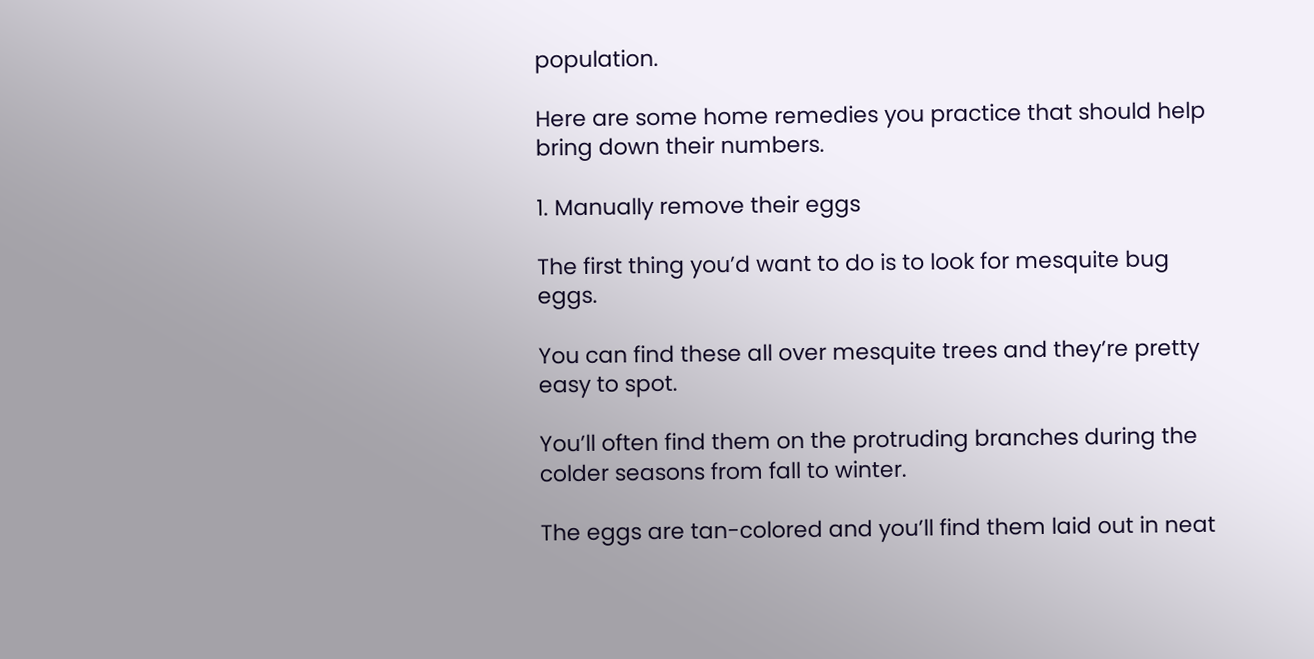population.

Here are some home remedies you practice that should help bring down their numbers.

1. Manually remove their eggs

The first thing you’d want to do is to look for mesquite bug eggs.

You can find these all over mesquite trees and they’re pretty easy to spot.

You’ll often find them on the protruding branches during the colder seasons from fall to winter.

The eggs are tan-colored and you’ll find them laid out in neat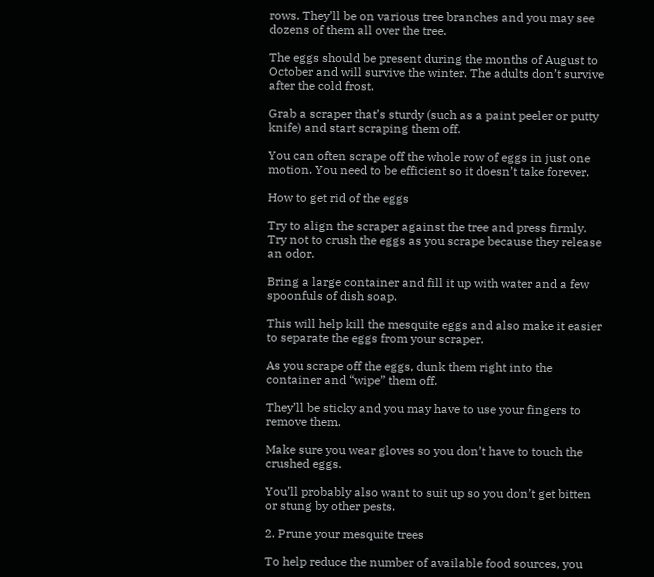rows. They’ll be on various tree branches and you may see dozens of them all over the tree.

The eggs should be present during the months of August to October and will survive the winter. The adults don’t survive after the cold frost.

Grab a scraper that’s sturdy (such as a paint peeler or putty knife) and start scraping them off.

You can often scrape off the whole row of eggs in just one motion. You need to be efficient so it doesn’t take forever.

How to get rid of the eggs

Try to align the scraper against the tree and press firmly. Try not to crush the eggs as you scrape because they release an odor.

Bring a large container and fill it up with water and a few spoonfuls of dish soap.

This will help kill the mesquite eggs and also make it easier to separate the eggs from your scraper.

As you scrape off the eggs, dunk them right into the container and “wipe” them off.

They’ll be sticky and you may have to use your fingers to remove them.

Make sure you wear gloves so you don’t have to touch the crushed eggs.

You’ll probably also want to suit up so you don’t get bitten or stung by other pests.

2. Prune your mesquite trees

To help reduce the number of available food sources, you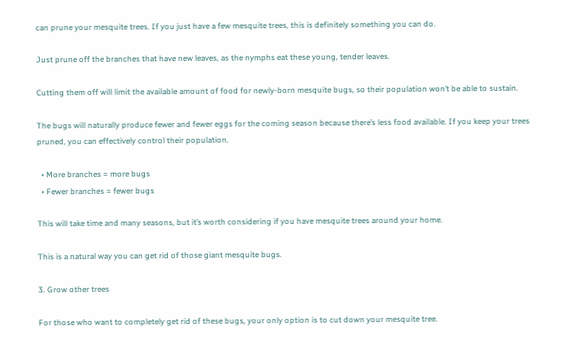can prune your mesquite trees. If you just have a few mesquite trees, this is definitely something you can do.

Just prune off the branches that have new leaves, as the nymphs eat these young, tender leaves.

Cutting them off will limit the available amount of food for newly-born mesquite bugs, so their population won’t be able to sustain.

The bugs will naturally produce fewer and fewer eggs for the coming season because there’s less food available. If you keep your trees pruned, you can effectively control their population.

  • More branches = more bugs
  • Fewer branches = fewer bugs

This will take time and many seasons, but it’s worth considering if you have mesquite trees around your home.

This is a natural way you can get rid of those giant mesquite bugs.

3. Grow other trees

For those who want to completely get rid of these bugs, your only option is to cut down your mesquite tree.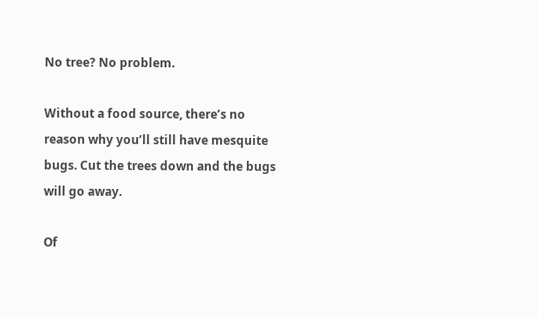No tree? No problem.

Without a food source, there’s no reason why you’ll still have mesquite bugs. Cut the trees down and the bugs will go away.

Of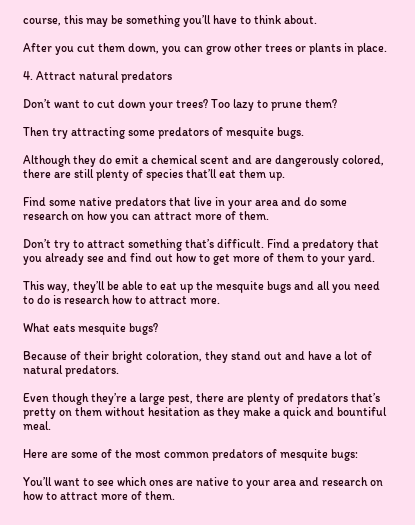course, this may be something you’ll have to think about.

After you cut them down, you can grow other trees or plants in place.

4. Attract natural predators

Don’t want to cut down your trees? Too lazy to prune them?

Then try attracting some predators of mesquite bugs.

Although they do emit a chemical scent and are dangerously colored, there are still plenty of species that’ll eat them up.

Find some native predators that live in your area and do some research on how you can attract more of them.

Don’t try to attract something that’s difficult. Find a predatory that you already see and find out how to get more of them to your yard.

This way, they’ll be able to eat up the mesquite bugs and all you need to do is research how to attract more.

What eats mesquite bugs?

Because of their bright coloration, they stand out and have a lot of natural predators.

Even though they’re a large pest, there are plenty of predators that’s pretty on them without hesitation as they make a quick and bountiful meal.

Here are some of the most common predators of mesquite bugs:

You’ll want to see which ones are native to your area and research on how to attract more of them.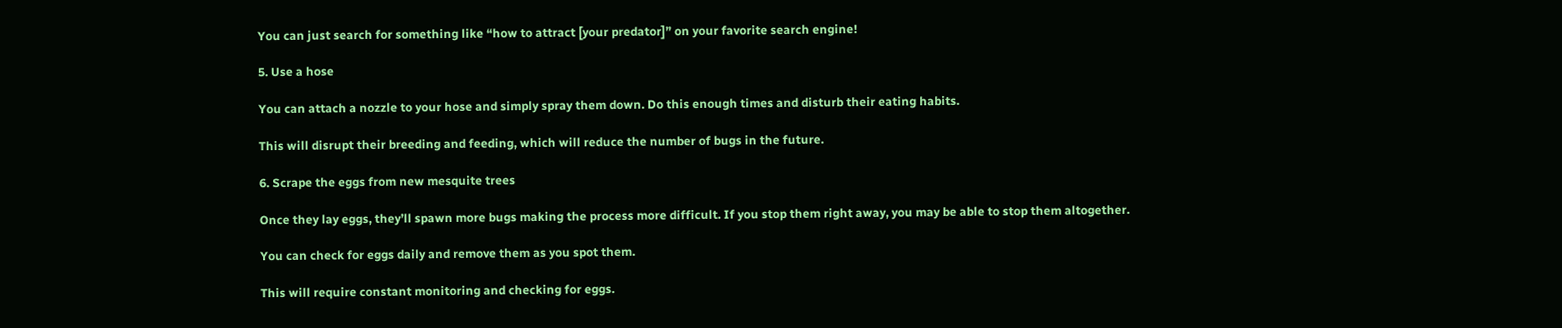You can just search for something like “how to attract [your predator]” on your favorite search engine!

5. Use a hose

You can attach a nozzle to your hose and simply spray them down. Do this enough times and disturb their eating habits.

This will disrupt their breeding and feeding, which will reduce the number of bugs in the future.

6. Scrape the eggs from new mesquite trees

Once they lay eggs, they’ll spawn more bugs making the process more difficult. If you stop them right away, you may be able to stop them altogether.

You can check for eggs daily and remove them as you spot them.

This will require constant monitoring and checking for eggs.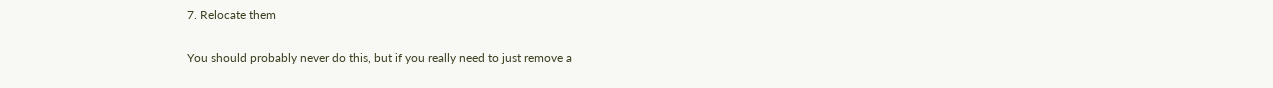7. Relocate them

You should probably never do this, but if you really need to just remove a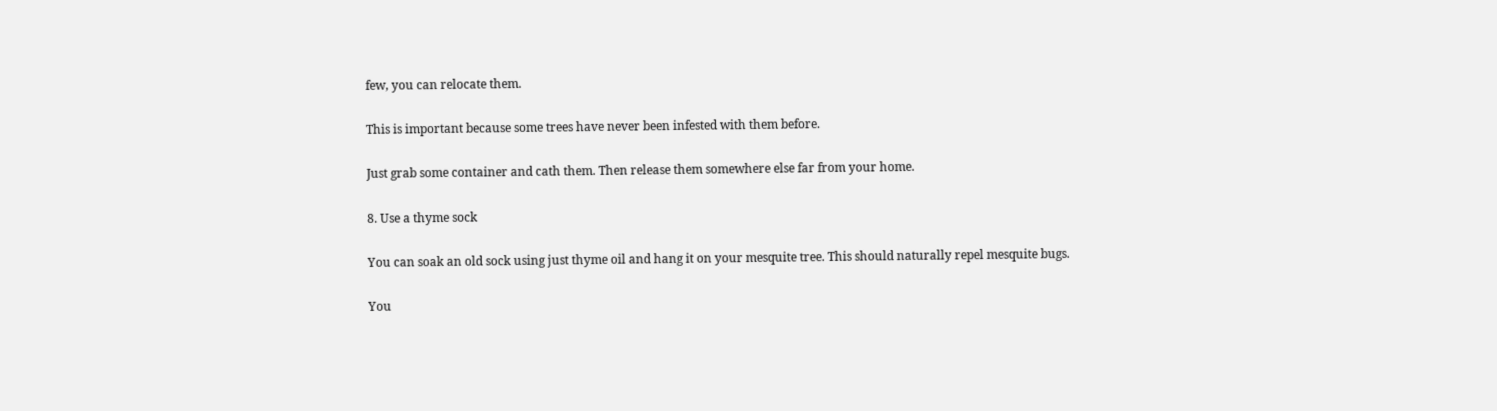few, you can relocate them.

This is important because some trees have never been infested with them before.

Just grab some container and cath them. Then release them somewhere else far from your home.

8. Use a thyme sock

You can soak an old sock using just thyme oil and hang it on your mesquite tree. This should naturally repel mesquite bugs.

You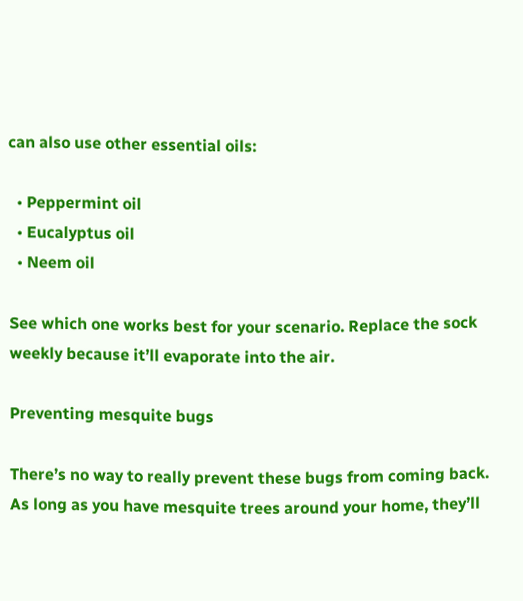can also use other essential oils:

  • Peppermint oil
  • Eucalyptus oil
  • Neem oil

See which one works best for your scenario. Replace the sock weekly because it’ll evaporate into the air.

Preventing mesquite bugs

There’s no way to really prevent these bugs from coming back. As long as you have mesquite trees around your home, they’ll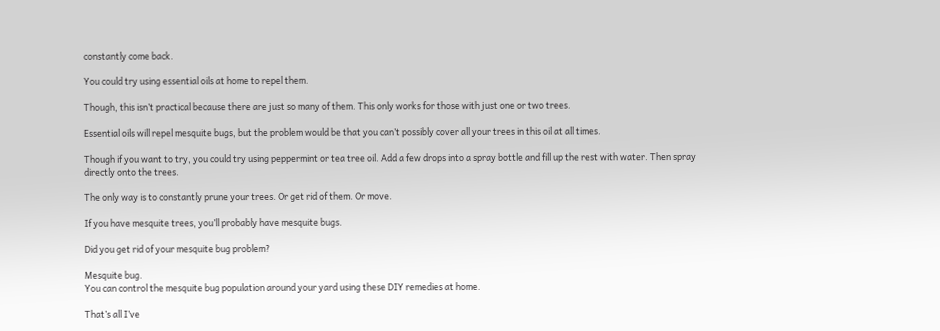constantly come back.

You could try using essential oils at home to repel them.

Though, this isn’t practical because there are just so many of them. This only works for those with just one or two trees.

Essential oils will repel mesquite bugs, but the problem would be that you can’t possibly cover all your trees in this oil at all times.

Though if you want to try, you could try using peppermint or tea tree oil. Add a few drops into a spray bottle and fill up the rest with water. Then spray directly onto the trees.

The only way is to constantly prune your trees. Or get rid of them. Or move.

If you have mesquite trees, you’ll probably have mesquite bugs.

Did you get rid of your mesquite bug problem?

Mesquite bug.
You can control the mesquite bug population around your yard using these DIY remedies at home.

That’s all I’ve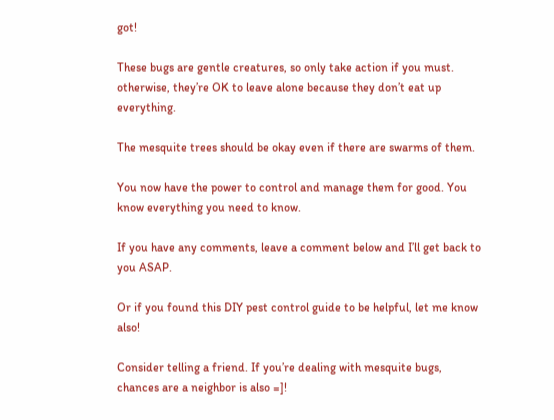got!

These bugs are gentle creatures, so only take action if you must. otherwise, they’re OK to leave alone because they don’t eat up everything.

The mesquite trees should be okay even if there are swarms of them.

You now have the power to control and manage them for good. You know everything you need to know.

If you have any comments, leave a comment below and I’ll get back to you ASAP.

Or if you found this DIY pest control guide to be helpful, let me know also!

Consider telling a friend. If you’re dealing with mesquite bugs, chances are a neighbor is also =]!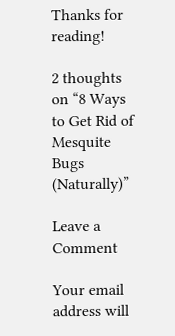Thanks for reading!

2 thoughts on “8 Ways to Get Rid of Mesquite Bugs (Naturally)”

Leave a Comment

Your email address will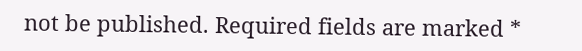not be published. Required fields are marked *